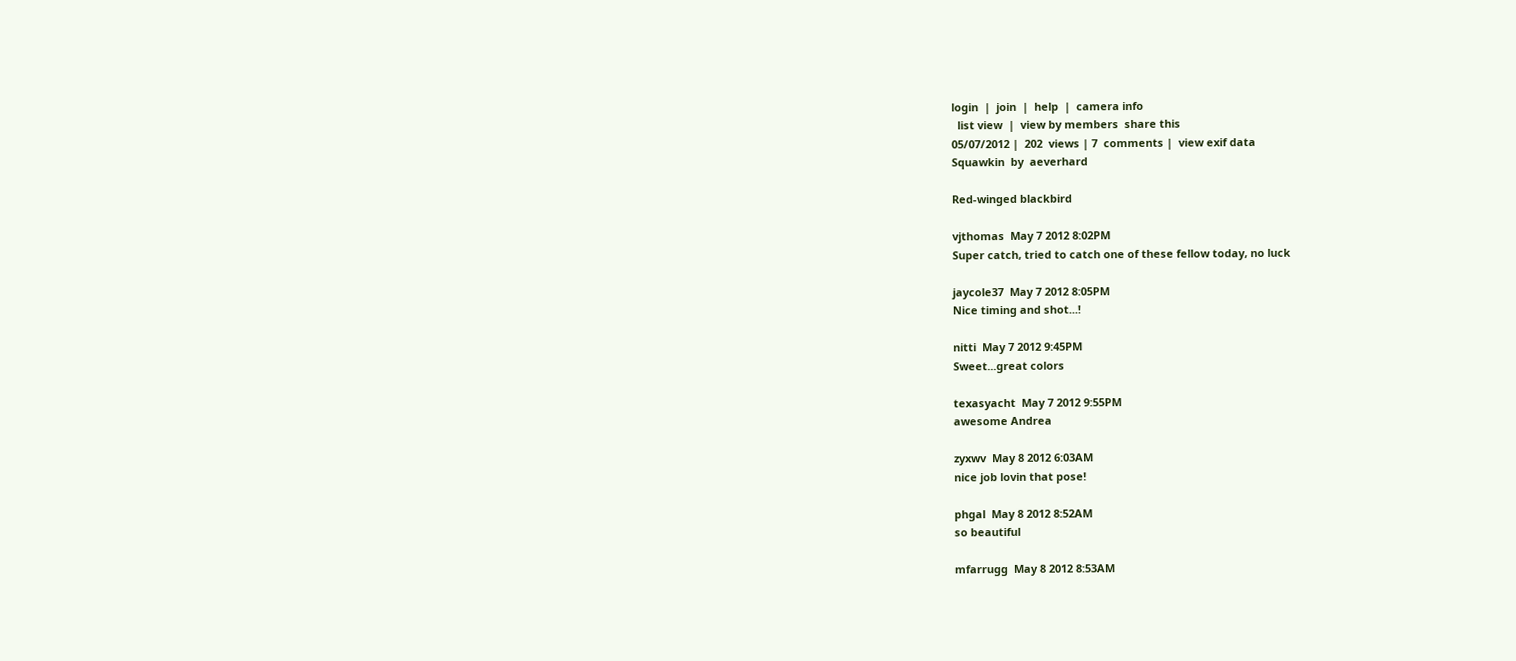login  |  join  |  help  |  camera info
  list view  |  view by members  share this
05/07/2012 |  202  views | 7  comments |  view exif data
Squawkin  by  aeverhard

Red-winged blackbird

vjthomas  May 7 2012 8:02PM
Super catch, tried to catch one of these fellow today, no luck

jaycole37  May 7 2012 8:05PM
Nice timing and shot...!

nitti  May 7 2012 9:45PM
Sweet...great colors

texasyacht  May 7 2012 9:55PM
awesome Andrea

zyxwv  May 8 2012 6:03AM
nice job lovin that pose!

phgal  May 8 2012 8:52AM
so beautiful

mfarrugg  May 8 2012 8:53AM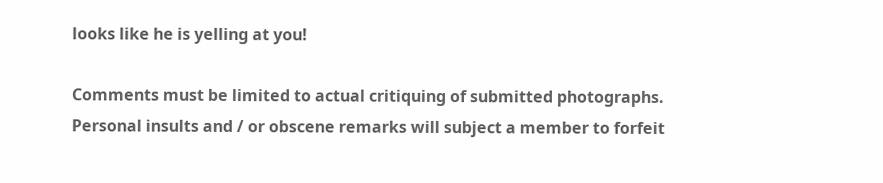looks like he is yelling at you!

Comments must be limited to actual critiquing of submitted photographs. Personal insults and / or obscene remarks will subject a member to forfeit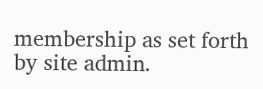membership as set forth by site admin.